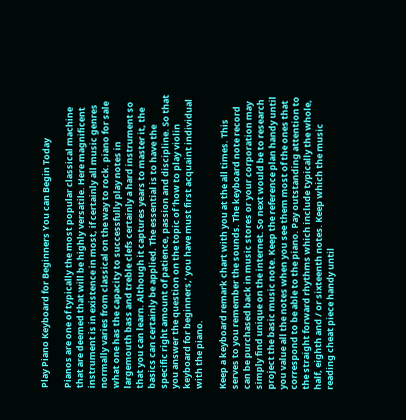Play Piano Keyboard for Beginners You can Begin Today

Pianos are one of typically the most popular classical machine that are deemed that will be highly versatile. Here magnificent instrument is in existence in most, if certainly all music genres normally varies from classical on the way to rock. piano for sale what one has the capacity to successfully play notes in largemouth bass and treble clefs certainly a hard instrument so that you can learn. Although it captures years to master it, the basics can certainly be applied. The essential is to have the specific right amount of patience, passion and discipline. So that you answer the question on the topic of ‘how to play violin keyboard for beginners,’ you have must first acquaint individual with the piano.

Keep a keyboard remark chart with you at the all times. This serves to you remember the sounds. The keyboard note record can be purchased back in music stores or your corporation may simply find unique on the internet. So next would be to research project the basic music note. Keep the reference plan handy until you value all the notes when you see them most of the ones that correspond to be able to the piano. Pay outstanding attention to the straight forward rhythms which include typically the whole, half, eighth and / or sixteenth notes. Keep which the music reading cheat piece handy until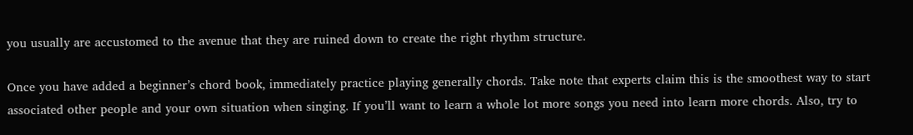you usually are accustomed to the avenue that they are ruined down to create the right rhythm structure.

Once you have added a beginner’s chord book, immediately practice playing generally chords. Take note that experts claim this is the smoothest way to start associated other people and your own situation when singing. If you’ll want to learn a whole lot more songs you need into learn more chords. Also, try to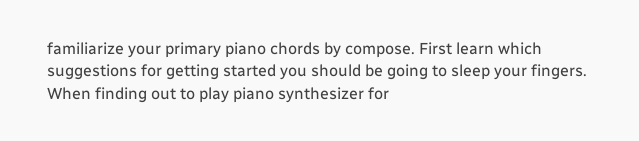familiarize your primary piano chords by compose. First learn which suggestions for getting started you should be going to sleep your fingers. When finding out to play piano synthesizer for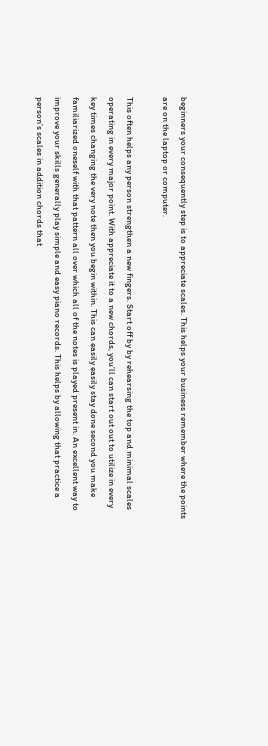beginners your consequently step is to appreciate scales. This helps your business remember where the points are on the laptop or computer.

This often helps any person strengthen a new fingers. Start off by by rehearsing the top and minimal scales operating in every major point. With appreciate it to a new chords, you’ll can start out out to utilize in every key times changing the very note then you begin within. This can easily easily stay done second you make familiarized oneself with that pattern all over which all of the notes is played present in. An excellent way to improve your skills generally play simple and easy piano records. This helps by allowing that practice a person’s scales in addition chords that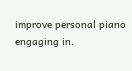improve personal piano engaging in.